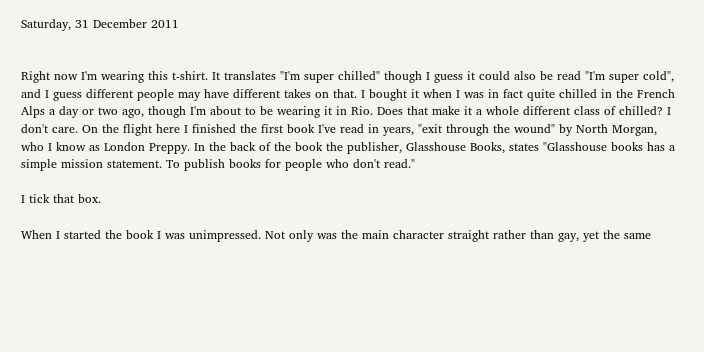Saturday, 31 December 2011


Right now I'm wearing this t-shirt. It translates "I'm super chilled" though I guess it could also be read "I'm super cold", and I guess different people may have different takes on that. I bought it when I was in fact quite chilled in the French Alps a day or two ago, though I'm about to be wearing it in Rio. Does that make it a whole different class of chilled? I don't care. On the flight here I finished the first book I've read in years, "exit through the wound" by North Morgan, who I know as London Preppy. In the back of the book the publisher, Glasshouse Books, states "Glasshouse books has a simple mission statement. To publish books for people who don't read."

I tick that box.

When I started the book I was unimpressed. Not only was the main character straight rather than gay, yet the same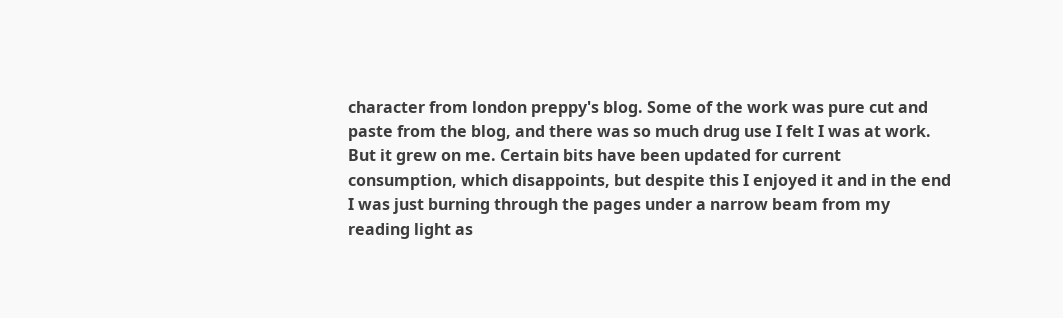character from london preppy's blog. Some of the work was pure cut and paste from the blog, and there was so much drug use I felt I was at work. But it grew on me. Certain bits have been updated for current consumption, which disappoints, but despite this I enjoyed it and in the end I was just burning through the pages under a narrow beam from my reading light as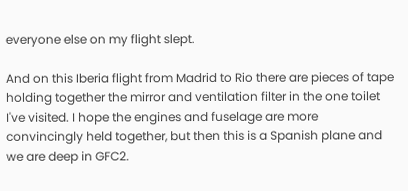everyone else on my flight slept.

And on this Iberia flight from Madrid to Rio there are pieces of tape holding together the mirror and ventilation filter in the one toilet I've visited. I hope the engines and fuselage are more convincingly held together, but then this is a Spanish plane and we are deep in GFC2.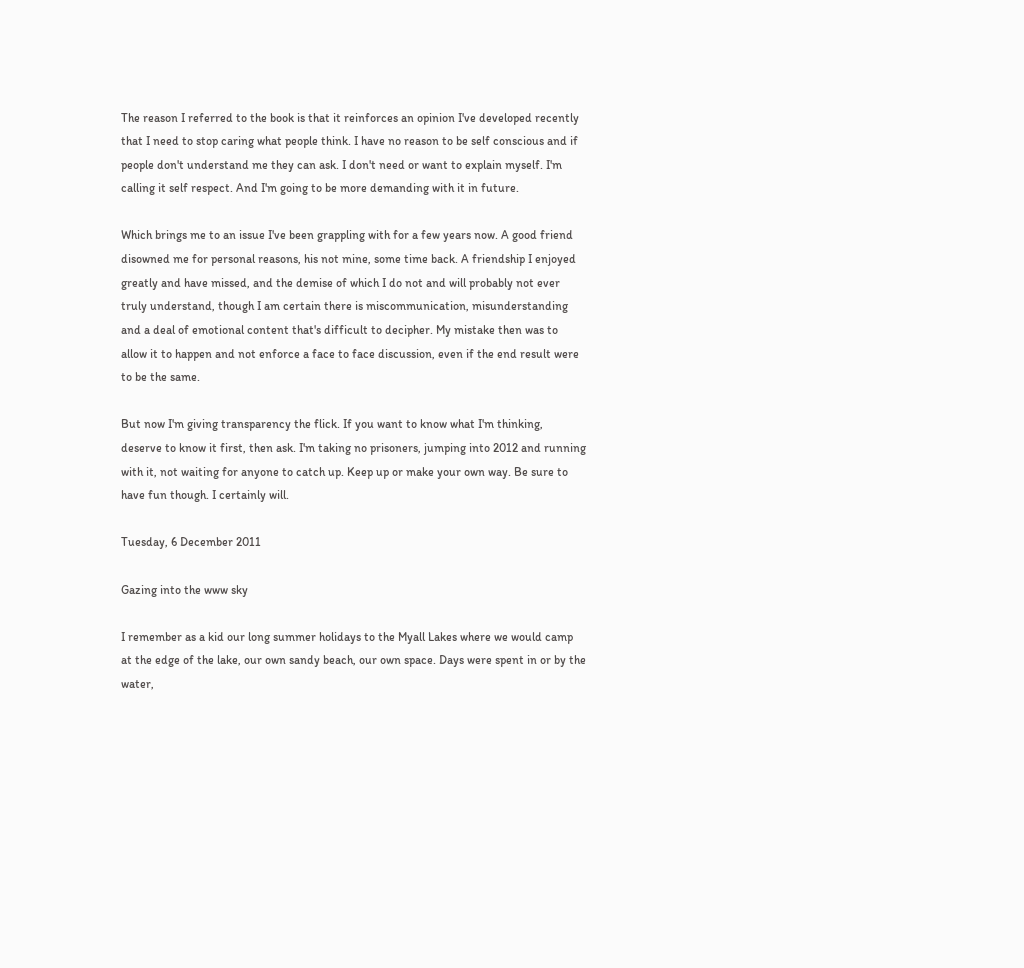The reason I referred to the book is that it reinforces an opinion I've developed recently that I need to stop caring what people think. I have no reason to be self conscious and if people don't understand me they can ask. I don't need or want to explain myself. I'm calling it self respect. And I'm going to be more demanding with it in future.

Which brings me to an issue I've been grappling with for a few years now. A good friend disowned me for personal reasons, his not mine, some time back. A friendship I enjoyed greatly and have missed, and the demise of which I do not and will probably not ever truly understand, though I am certain there is miscommunication, misunderstanding and a deal of emotional content that's difficult to decipher. My mistake then was to allow it to happen and not enforce a face to face discussion, even if the end result were to be the same.

But now I'm giving transparency the flick. If you want to know what I'm thinking, deserve to know it first, then ask. I'm taking no prisoners, jumping into 2012 and running with it, not waiting for anyone to catch up. Keep up or make your own way. Be sure to have fun though. I certainly will.

Tuesday, 6 December 2011

Gazing into the www sky

I remember as a kid our long summer holidays to the Myall Lakes where we would camp at the edge of the lake, our own sandy beach, our own space. Days were spent in or by the water,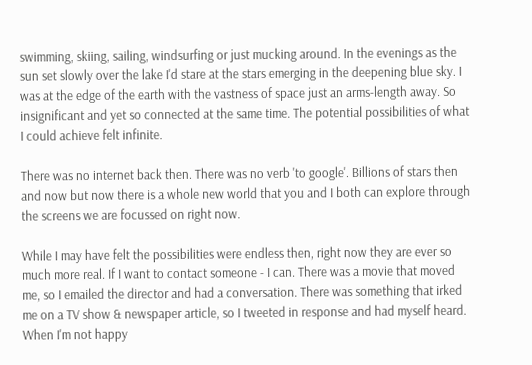swimming, skiing, sailing, windsurfing or just mucking around. In the evenings as the sun set slowly over the lake I'd stare at the stars emerging in the deepening blue sky. I was at the edge of the earth with the vastness of space just an arms-length away. So insignificant and yet so connected at the same time. The potential possibilities of what I could achieve felt infinite.

There was no internet back then. There was no verb 'to google'. Billions of stars then and now but now there is a whole new world that you and I both can explore through the screens we are focussed on right now.

While I may have felt the possibilities were endless then, right now they are ever so much more real. If I want to contact someone - I can. There was a movie that moved me, so I emailed the director and had a conversation. There was something that irked me on a TV show & newspaper article, so I tweeted in response and had myself heard. When I'm not happy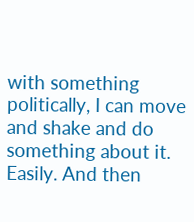with something politically, I can move and shake and do something about it. Easily. And then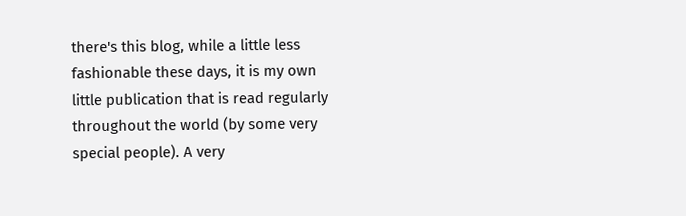there's this blog, while a little less fashionable these days, it is my own little publication that is read regularly throughout the world (by some very special people). A very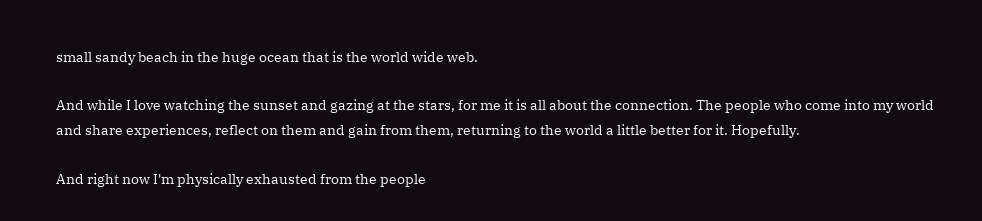small sandy beach in the huge ocean that is the world wide web.

And while I love watching the sunset and gazing at the stars, for me it is all about the connection. The people who come into my world and share experiences, reflect on them and gain from them, returning to the world a little better for it. Hopefully.

And right now I'm physically exhausted from the people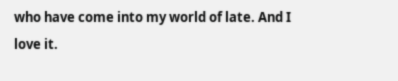who have come into my world of late. And I love it.